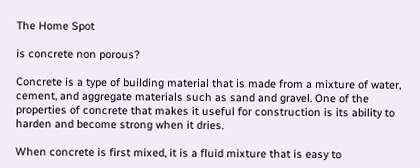The Home Spot

is concrete non porous?

Concrete is a type of building material that is made from a mixture of water, cement, and aggregate materials such as sand and gravel. One of the properties of concrete that makes it useful for construction is its ability to harden and become strong when it dries.

When concrete is first mixed, it is a fluid mixture that is easy to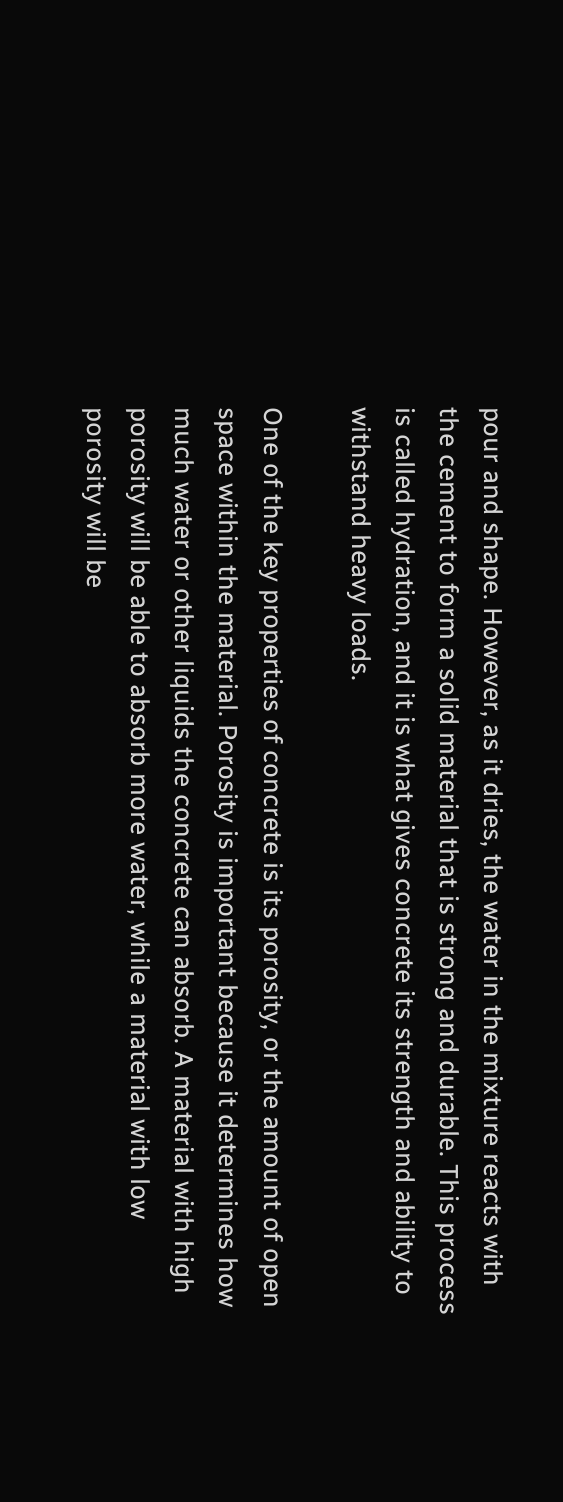pour and shape. However, as it dries, the water in the mixture reacts with the cement to form a solid material that is strong and durable. This process is called hydration, and it is what gives concrete its strength and ability to withstand heavy loads.

One of the key properties of concrete is its porosity, or the amount of open space within the material. Porosity is important because it determines how much water or other liquids the concrete can absorb. A material with high porosity will be able to absorb more water, while a material with low porosity will be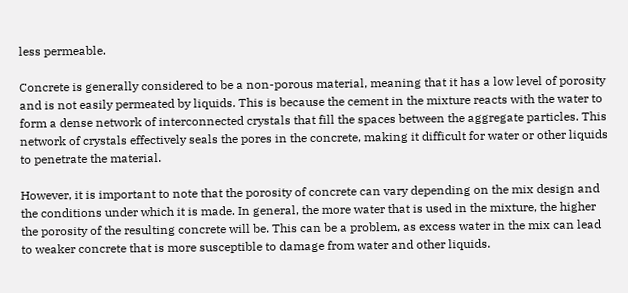less permeable.

Concrete is generally considered to be a non-porous material, meaning that it has a low level of porosity and is not easily permeated by liquids. This is because the cement in the mixture reacts with the water to form a dense network of interconnected crystals that fill the spaces between the aggregate particles. This network of crystals effectively seals the pores in the concrete, making it difficult for water or other liquids to penetrate the material.

However, it is important to note that the porosity of concrete can vary depending on the mix design and the conditions under which it is made. In general, the more water that is used in the mixture, the higher the porosity of the resulting concrete will be. This can be a problem, as excess water in the mix can lead to weaker concrete that is more susceptible to damage from water and other liquids.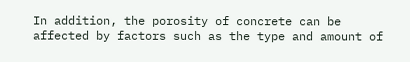In addition, the porosity of concrete can be affected by factors such as the type and amount of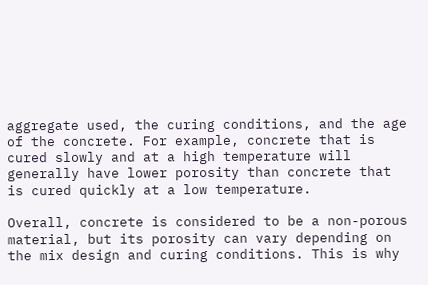aggregate used, the curing conditions, and the age of the concrete. For example, concrete that is cured slowly and at a high temperature will generally have lower porosity than concrete that is cured quickly at a low temperature.

Overall, concrete is considered to be a non-porous material, but its porosity can vary depending on the mix design and curing conditions. This is why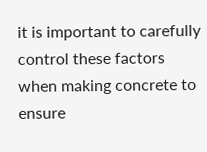it is important to carefully control these factors when making concrete to ensure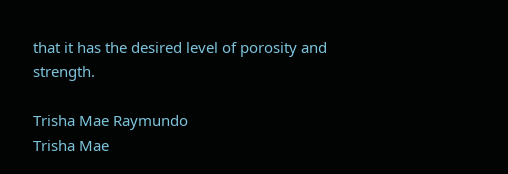that it has the desired level of porosity and strength.

Trisha Mae Raymundo
Trisha Mae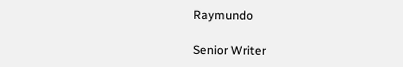Raymundo

Senior Writer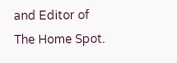and Editor of The Home Spot.